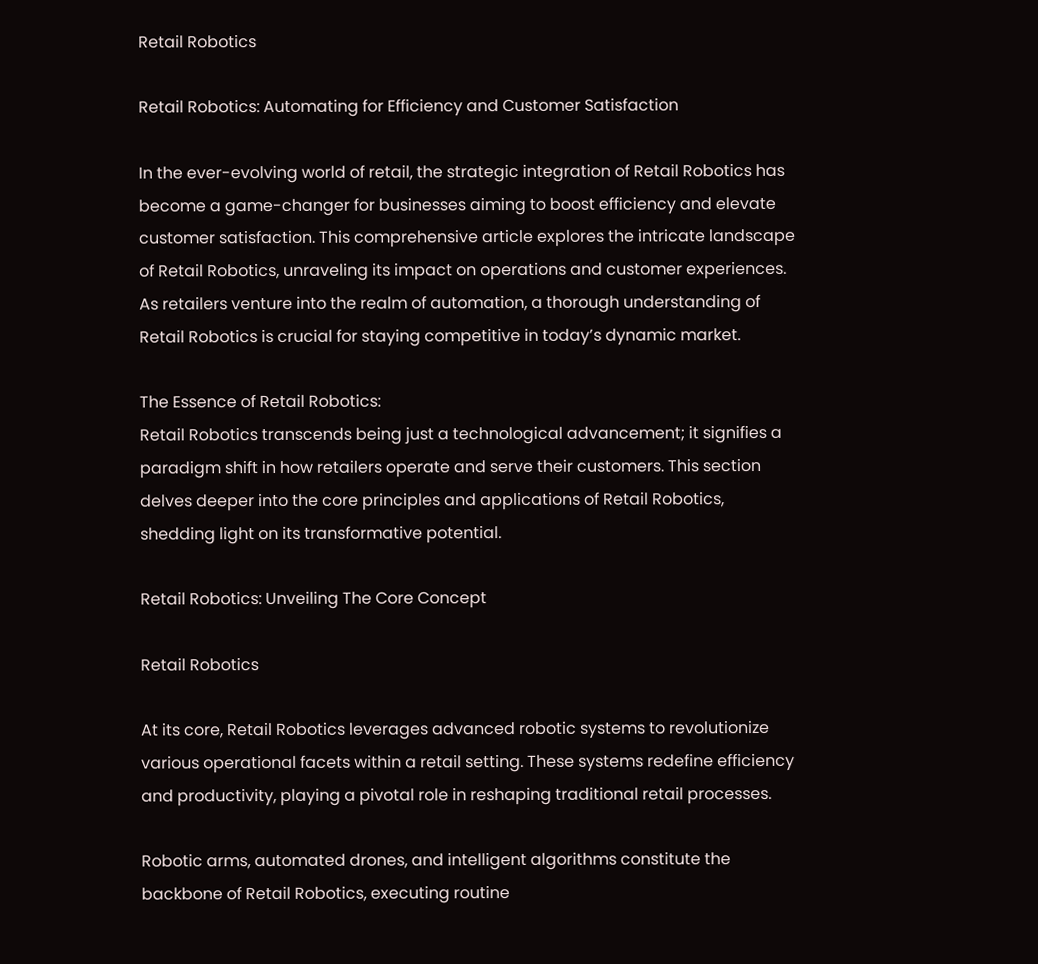Retail Robotics

Retail Robotics: Automating for Efficiency and Customer Satisfaction

In the ever-evolving world of retail, the strategic integration of Retail Robotics has become a game-changer for businesses aiming to boost efficiency and elevate customer satisfaction. This comprehensive article explores the intricate landscape of Retail Robotics, unraveling its impact on operations and customer experiences. As retailers venture into the realm of automation, a thorough understanding of Retail Robotics is crucial for staying competitive in today’s dynamic market.

The Essence of Retail Robotics:
Retail Robotics transcends being just a technological advancement; it signifies a paradigm shift in how retailers operate and serve their customers. This section delves deeper into the core principles and applications of Retail Robotics, shedding light on its transformative potential.

Retail Robotics: Unveiling The Core Concept

Retail Robotics

At its core, Retail Robotics leverages advanced robotic systems to revolutionize various operational facets within a retail setting. These systems redefine efficiency and productivity, playing a pivotal role in reshaping traditional retail processes.

Robotic arms, automated drones, and intelligent algorithms constitute the backbone of Retail Robotics, executing routine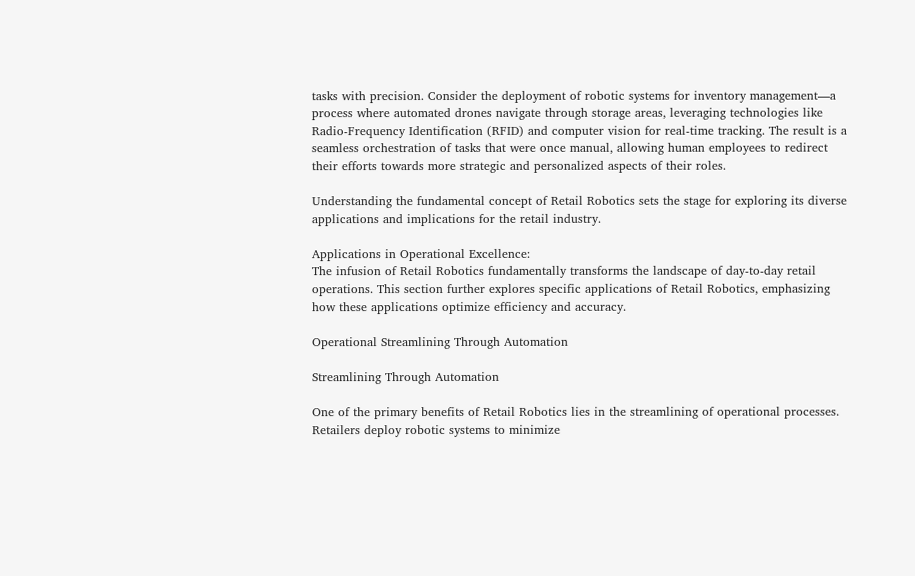tasks with precision. Consider the deployment of robotic systems for inventory management—a process where automated drones navigate through storage areas, leveraging technologies like Radio-Frequency Identification (RFID) and computer vision for real-time tracking. The result is a seamless orchestration of tasks that were once manual, allowing human employees to redirect their efforts towards more strategic and personalized aspects of their roles.

Understanding the fundamental concept of Retail Robotics sets the stage for exploring its diverse applications and implications for the retail industry.

Applications in Operational Excellence:
The infusion of Retail Robotics fundamentally transforms the landscape of day-to-day retail operations. This section further explores specific applications of Retail Robotics, emphasizing how these applications optimize efficiency and accuracy.

Operational Streamlining Through Automation

Streamlining Through Automation

One of the primary benefits of Retail Robotics lies in the streamlining of operational processes. Retailers deploy robotic systems to minimize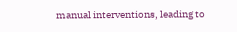manual interventions, leading to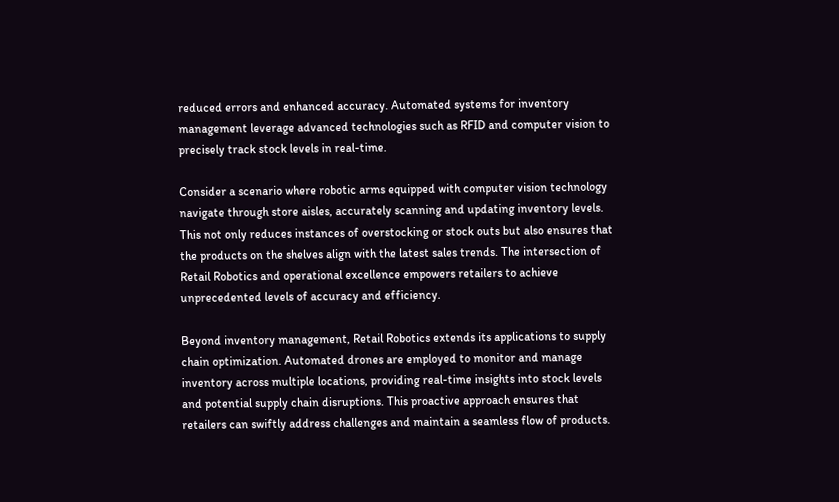reduced errors and enhanced accuracy. Automated systems for inventory management leverage advanced technologies such as RFID and computer vision to precisely track stock levels in real-time.

Consider a scenario where robotic arms equipped with computer vision technology navigate through store aisles, accurately scanning and updating inventory levels. This not only reduces instances of overstocking or stock outs but also ensures that the products on the shelves align with the latest sales trends. The intersection of Retail Robotics and operational excellence empowers retailers to achieve unprecedented levels of accuracy and efficiency.

Beyond inventory management, Retail Robotics extends its applications to supply chain optimization. Automated drones are employed to monitor and manage inventory across multiple locations, providing real-time insights into stock levels and potential supply chain disruptions. This proactive approach ensures that retailers can swiftly address challenges and maintain a seamless flow of products.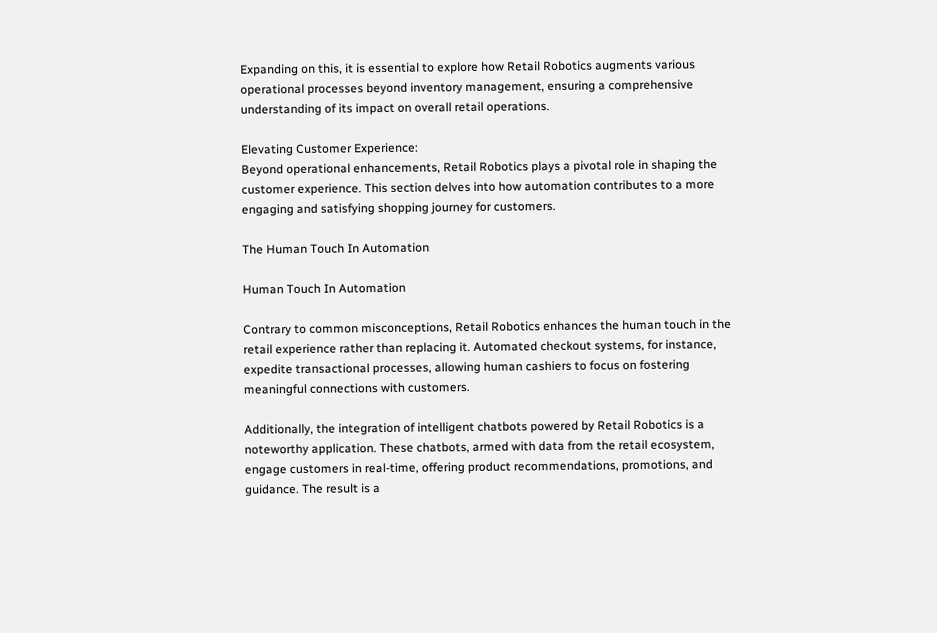Expanding on this, it is essential to explore how Retail Robotics augments various operational processes beyond inventory management, ensuring a comprehensive understanding of its impact on overall retail operations.

Elevating Customer Experience:
Beyond operational enhancements, Retail Robotics plays a pivotal role in shaping the customer experience. This section delves into how automation contributes to a more engaging and satisfying shopping journey for customers.

The Human Touch In Automation

Human Touch In Automation

Contrary to common misconceptions, Retail Robotics enhances the human touch in the retail experience rather than replacing it. Automated checkout systems, for instance, expedite transactional processes, allowing human cashiers to focus on fostering meaningful connections with customers.

Additionally, the integration of intelligent chatbots powered by Retail Robotics is a noteworthy application. These chatbots, armed with data from the retail ecosystem, engage customers in real-time, offering product recommendations, promotions, and guidance. The result is a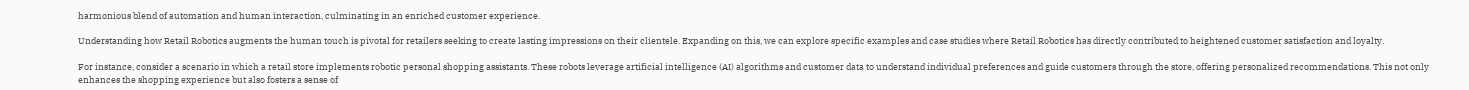harmonious blend of automation and human interaction, culminating in an enriched customer experience.

Understanding how Retail Robotics augments the human touch is pivotal for retailers seeking to create lasting impressions on their clientele. Expanding on this, we can explore specific examples and case studies where Retail Robotics has directly contributed to heightened customer satisfaction and loyalty.

For instance, consider a scenario in which a retail store implements robotic personal shopping assistants. These robots leverage artificial intelligence (AI) algorithms and customer data to understand individual preferences and guide customers through the store, offering personalized recommendations. This not only enhances the shopping experience but also fosters a sense of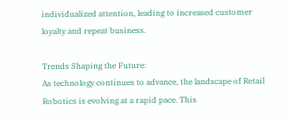individualized attention, leading to increased customer loyalty and repeat business.

Trends Shaping the Future:
As technology continues to advance, the landscape of Retail Robotics is evolving at a rapid pace. This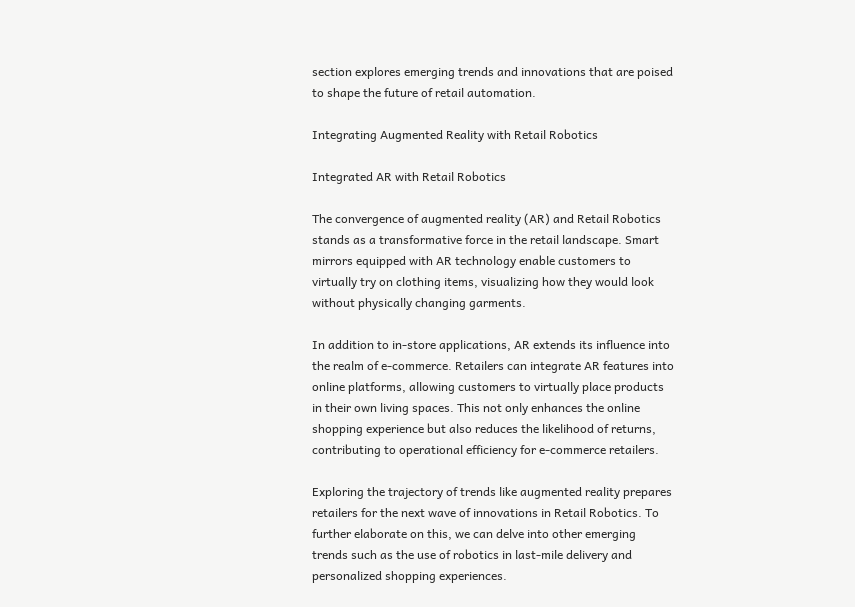section explores emerging trends and innovations that are poised to shape the future of retail automation.

Integrating Augmented Reality with Retail Robotics

Integrated AR with Retail Robotics

The convergence of augmented reality (AR) and Retail Robotics stands as a transformative force in the retail landscape. Smart mirrors equipped with AR technology enable customers to virtually try on clothing items, visualizing how they would look without physically changing garments.

In addition to in-store applications, AR extends its influence into the realm of e-commerce. Retailers can integrate AR features into online platforms, allowing customers to virtually place products in their own living spaces. This not only enhances the online shopping experience but also reduces the likelihood of returns, contributing to operational efficiency for e-commerce retailers.

Exploring the trajectory of trends like augmented reality prepares retailers for the next wave of innovations in Retail Robotics. To further elaborate on this, we can delve into other emerging trends such as the use of robotics in last-mile delivery and personalized shopping experiences.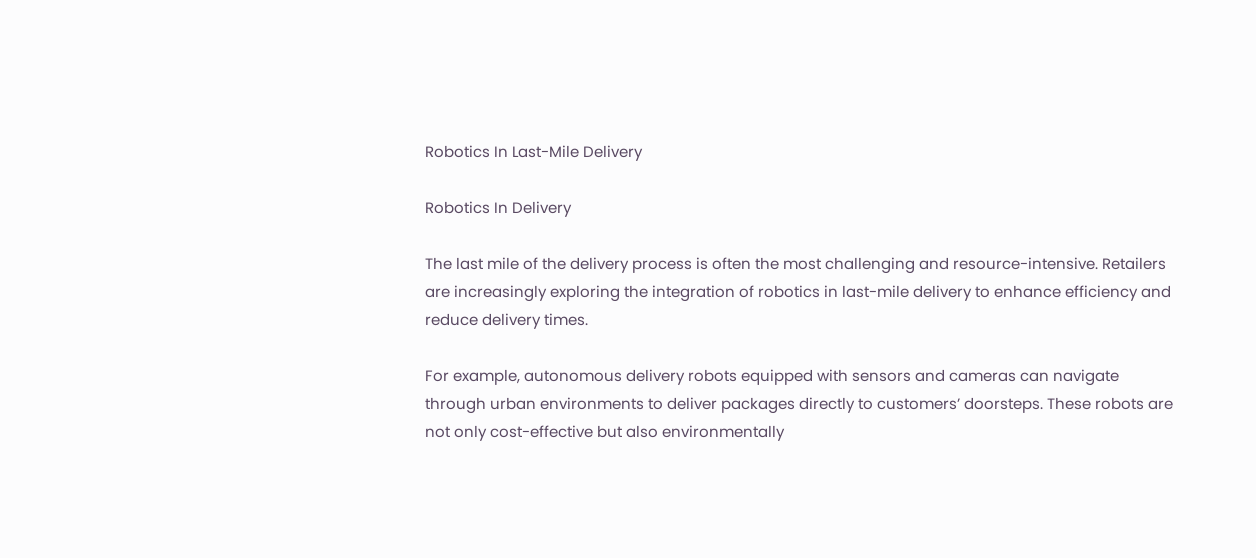Robotics In Last-Mile Delivery

Robotics In Delivery

The last mile of the delivery process is often the most challenging and resource-intensive. Retailers are increasingly exploring the integration of robotics in last-mile delivery to enhance efficiency and reduce delivery times.

For example, autonomous delivery robots equipped with sensors and cameras can navigate through urban environments to deliver packages directly to customers’ doorsteps. These robots are not only cost-effective but also environmentally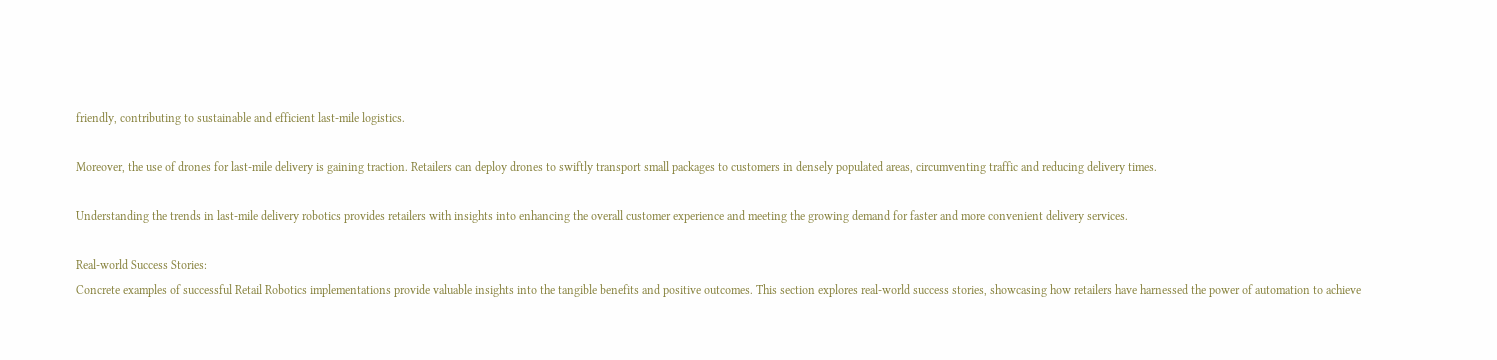friendly, contributing to sustainable and efficient last-mile logistics.

Moreover, the use of drones for last-mile delivery is gaining traction. Retailers can deploy drones to swiftly transport small packages to customers in densely populated areas, circumventing traffic and reducing delivery times.

Understanding the trends in last-mile delivery robotics provides retailers with insights into enhancing the overall customer experience and meeting the growing demand for faster and more convenient delivery services.

Real-world Success Stories:
Concrete examples of successful Retail Robotics implementations provide valuable insights into the tangible benefits and positive outcomes. This section explores real-world success stories, showcasing how retailers have harnessed the power of automation to achieve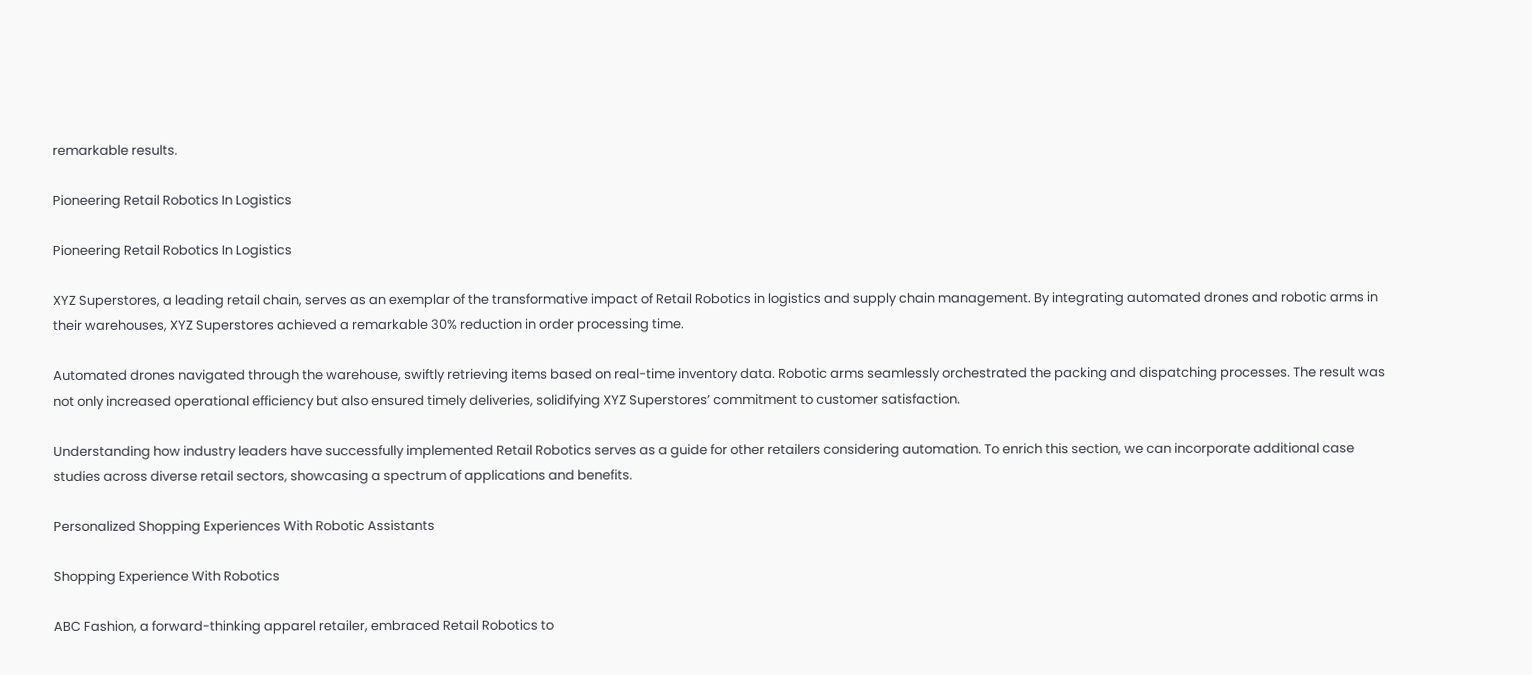remarkable results.

Pioneering Retail Robotics In Logistics

Pioneering Retail Robotics In Logistics

XYZ Superstores, a leading retail chain, serves as an exemplar of the transformative impact of Retail Robotics in logistics and supply chain management. By integrating automated drones and robotic arms in their warehouses, XYZ Superstores achieved a remarkable 30% reduction in order processing time.

Automated drones navigated through the warehouse, swiftly retrieving items based on real-time inventory data. Robotic arms seamlessly orchestrated the packing and dispatching processes. The result was not only increased operational efficiency but also ensured timely deliveries, solidifying XYZ Superstores’ commitment to customer satisfaction.

Understanding how industry leaders have successfully implemented Retail Robotics serves as a guide for other retailers considering automation. To enrich this section, we can incorporate additional case studies across diverse retail sectors, showcasing a spectrum of applications and benefits.

Personalized Shopping Experiences With Robotic Assistants

Shopping Experience With Robotics

ABC Fashion, a forward-thinking apparel retailer, embraced Retail Robotics to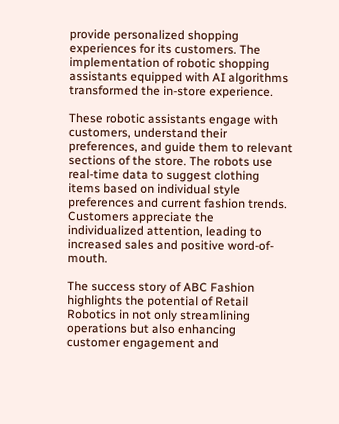provide personalized shopping experiences for its customers. The implementation of robotic shopping assistants equipped with AI algorithms transformed the in-store experience.

These robotic assistants engage with customers, understand their preferences, and guide them to relevant sections of the store. The robots use real-time data to suggest clothing items based on individual style preferences and current fashion trends. Customers appreciate the individualized attention, leading to increased sales and positive word-of-mouth.

The success story of ABC Fashion highlights the potential of Retail Robotics in not only streamlining operations but also enhancing customer engagement and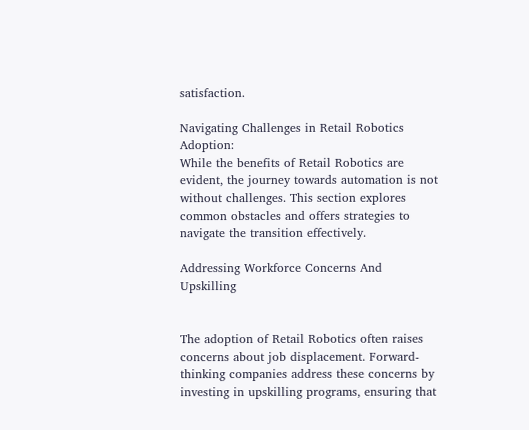satisfaction.

Navigating Challenges in Retail Robotics Adoption:
While the benefits of Retail Robotics are evident, the journey towards automation is not without challenges. This section explores common obstacles and offers strategies to navigate the transition effectively.

Addressing Workforce Concerns And Upskilling


The adoption of Retail Robotics often raises concerns about job displacement. Forward-thinking companies address these concerns by investing in upskilling programs, ensuring that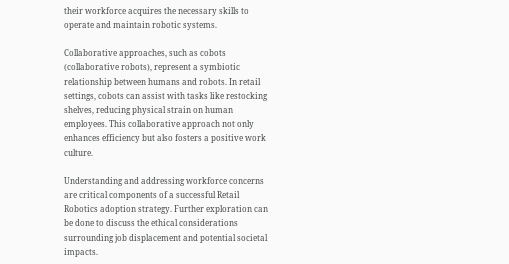their workforce acquires the necessary skills to operate and maintain robotic systems.

Collaborative approaches, such as cobots (collaborative robots), represent a symbiotic relationship between humans and robots. In retail settings, cobots can assist with tasks like restocking shelves, reducing physical strain on human employees. This collaborative approach not only enhances efficiency but also fosters a positive work culture.

Understanding and addressing workforce concerns are critical components of a successful Retail Robotics adoption strategy. Further exploration can be done to discuss the ethical considerations surrounding job displacement and potential societal impacts.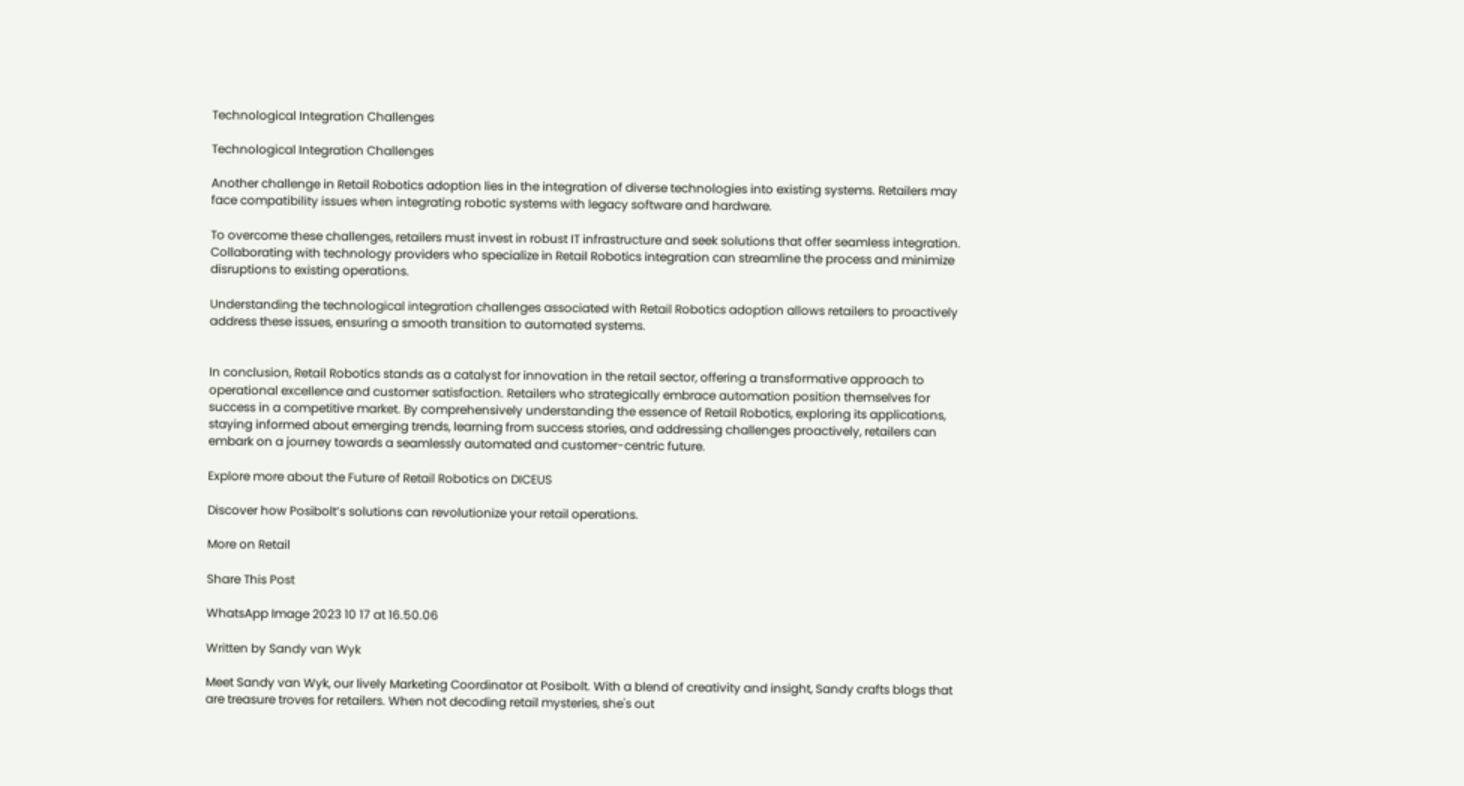Technological Integration Challenges

Technological Integration Challenges

Another challenge in Retail Robotics adoption lies in the integration of diverse technologies into existing systems. Retailers may face compatibility issues when integrating robotic systems with legacy software and hardware.

To overcome these challenges, retailers must invest in robust IT infrastructure and seek solutions that offer seamless integration. Collaborating with technology providers who specialize in Retail Robotics integration can streamline the process and minimize disruptions to existing operations.

Understanding the technological integration challenges associated with Retail Robotics adoption allows retailers to proactively address these issues, ensuring a smooth transition to automated systems.


In conclusion, Retail Robotics stands as a catalyst for innovation in the retail sector, offering a transformative approach to operational excellence and customer satisfaction. Retailers who strategically embrace automation position themselves for success in a competitive market. By comprehensively understanding the essence of Retail Robotics, exploring its applications, staying informed about emerging trends, learning from success stories, and addressing challenges proactively, retailers can embark on a journey towards a seamlessly automated and customer-centric future.

Explore more about the Future of Retail Robotics on DICEUS

Discover how Posibolt’s solutions can revolutionize your retail operations.

More on Retail

Share This Post

WhatsApp Image 2023 10 17 at 16.50.06

Written by Sandy van Wyk

Meet Sandy van Wyk, our lively Marketing Coordinator at Posibolt. With a blend of creativity and insight, Sandy crafts blogs that are treasure troves for retailers. When not decoding retail mysteries, she's out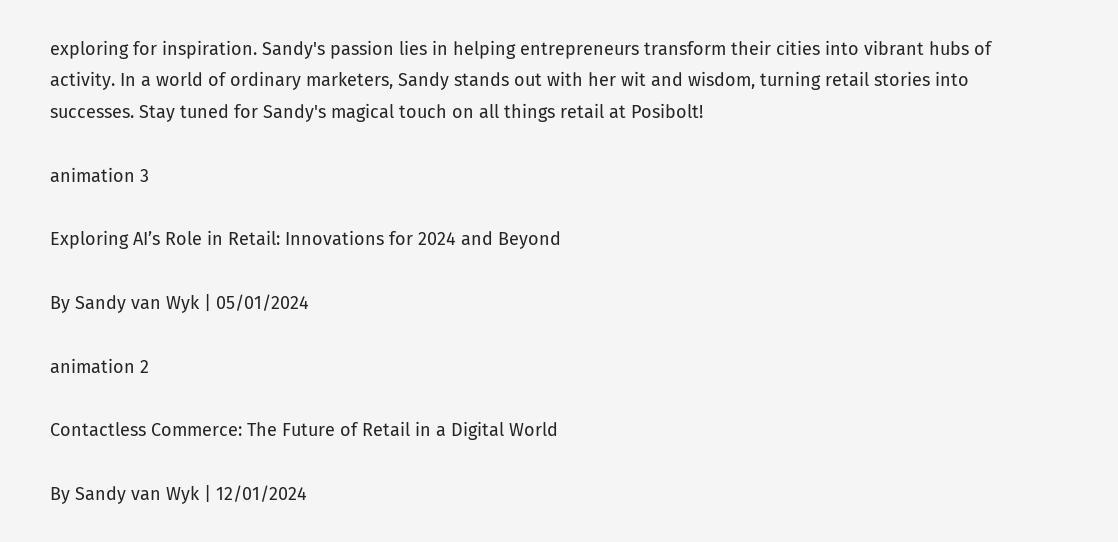exploring for inspiration. Sandy's passion lies in helping entrepreneurs transform their cities into vibrant hubs of activity. In a world of ordinary marketers, Sandy stands out with her wit and wisdom, turning retail stories into successes. Stay tuned for Sandy's magical touch on all things retail at Posibolt!

animation 3

Exploring AI’s Role in Retail: Innovations for 2024 and Beyond

By Sandy van Wyk | 05/01/2024

animation 2

Contactless Commerce: The Future of Retail in a Digital World

By Sandy van Wyk | 12/01/2024